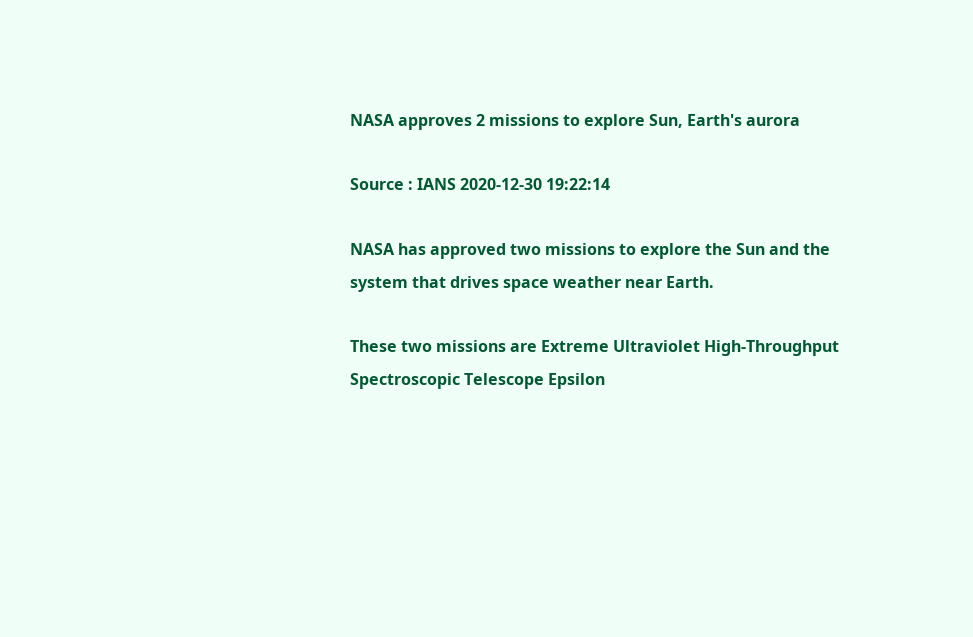NASA approves 2 missions to explore Sun, Earth's aurora

Source : IANS 2020-12-30 19:22:14

NASA has approved two missions to explore the Sun and the system that drives space weather near Earth.

These two missions are Extreme Ultraviolet High-Throughput Spectroscopic Telescope Epsilon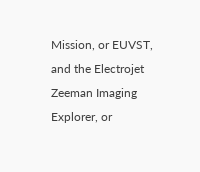Mission, or EUVST, and the Electrojet Zeeman Imaging Explorer, or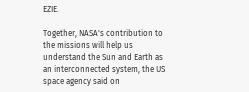EZIE.

Together, NASA's contribution to the missions will help us understand the Sun and Earth as an interconnected system, the US space agency said on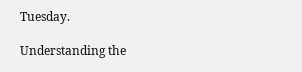Tuesday.

Understanding the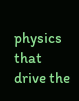physics that drive the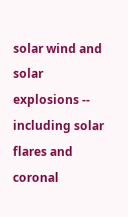solar wind and solar explosions -- including solar flares and coronal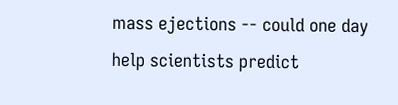mass ejections -- could one day help scientists predict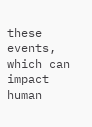these events, which can impact human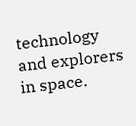technology and explorers in space.